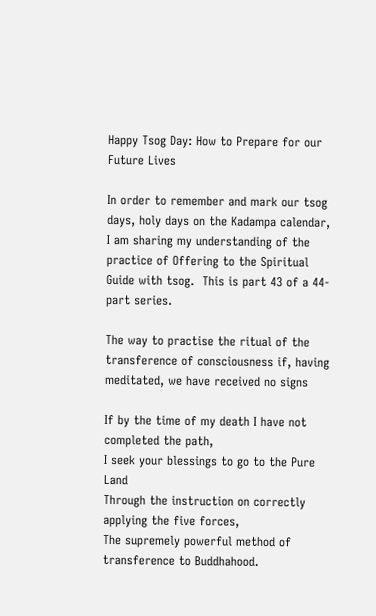Happy Tsog Day: How to Prepare for our Future Lives

In order to remember and mark our tsog days, holy days on the Kadampa calendar, I am sharing my understanding of the practice of Offering to the Spiritual Guide with tsog.  This is part 43 of a 44-part series.

The way to practise the ritual of the transference of consciousness if, having meditated, we have received no signs

If by the time of my death I have not completed the path,
I seek your blessings to go to the Pure Land
Through the instruction on correctly applying the five forces,
The supremely powerful method of transference to Buddhahood.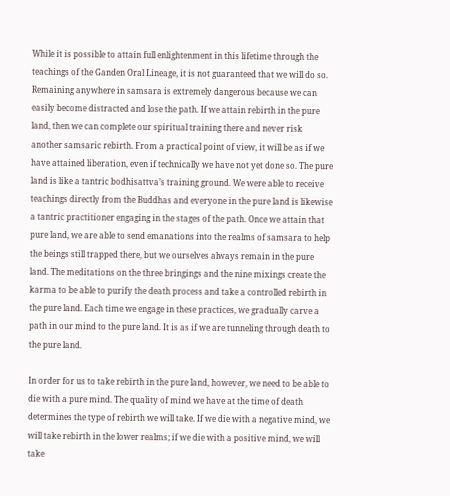While it is possible to attain full enlightenment in this lifetime through the teachings of the Ganden Oral Lineage, it is not guaranteed that we will do so. Remaining anywhere in samsara is extremely dangerous because we can easily become distracted and lose the path. If we attain rebirth in the pure land, then we can complete our spiritual training there and never risk another samsaric rebirth. From a practical point of view, it will be as if we have attained liberation, even if technically we have not yet done so. The pure land is like a tantric bodhisattva’s training ground. We were able to receive teachings directly from the Buddhas and everyone in the pure land is likewise a tantric practitioner engaging in the stages of the path. Once we attain that pure land, we are able to send emanations into the realms of samsara to help the beings still trapped there, but we ourselves always remain in the pure land. The meditations on the three bringings and the nine mixings create the karma to be able to purify the death process and take a controlled rebirth in the pure land. Each time we engage in these practices, we gradually carve a path in our mind to the pure land. It is as if we are tunneling through death to the pure land.

In order for us to take rebirth in the pure land, however, we need to be able to die with a pure mind. The quality of mind we have at the time of death determines the type of rebirth we will take. If we die with a negative mind, we will take rebirth in the lower realms; if we die with a positive mind, we will take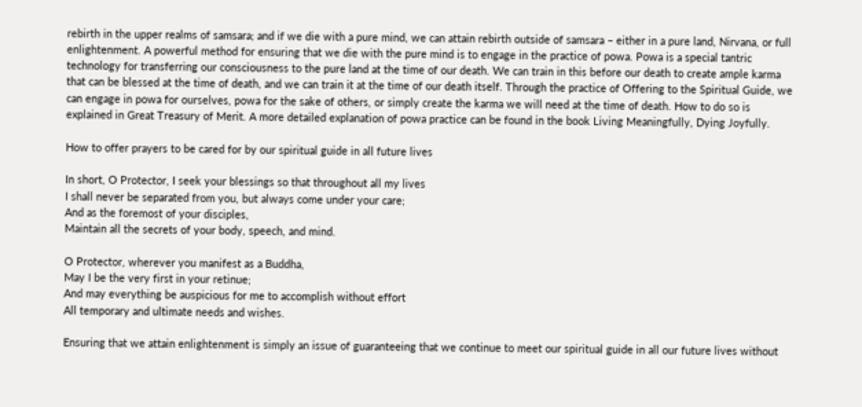rebirth in the upper realms of samsara; and if we die with a pure mind, we can attain rebirth outside of samsara – either in a pure land, Nirvana, or full enlightenment. A powerful method for ensuring that we die with the pure mind is to engage in the practice of powa. Powa is a special tantric technology for transferring our consciousness to the pure land at the time of our death. We can train in this before our death to create ample karma that can be blessed at the time of death, and we can train it at the time of our death itself. Through the practice of Offering to the Spiritual Guide, we can engage in powa for ourselves, powa for the sake of others, or simply create the karma we will need at the time of death. How to do so is explained in Great Treasury of Merit. A more detailed explanation of powa practice can be found in the book Living Meaningfully, Dying Joyfully.

How to offer prayers to be cared for by our spiritual guide in all future lives

In short, O Protector, I seek your blessings so that throughout all my lives
I shall never be separated from you, but always come under your care;
And as the foremost of your disciples,
Maintain all the secrets of your body, speech, and mind.

O Protector, wherever you manifest as a Buddha,
May I be the very first in your retinue;
And may everything be auspicious for me to accomplish without effort
All temporary and ultimate needs and wishes.

Ensuring that we attain enlightenment is simply an issue of guaranteeing that we continue to meet our spiritual guide in all our future lives without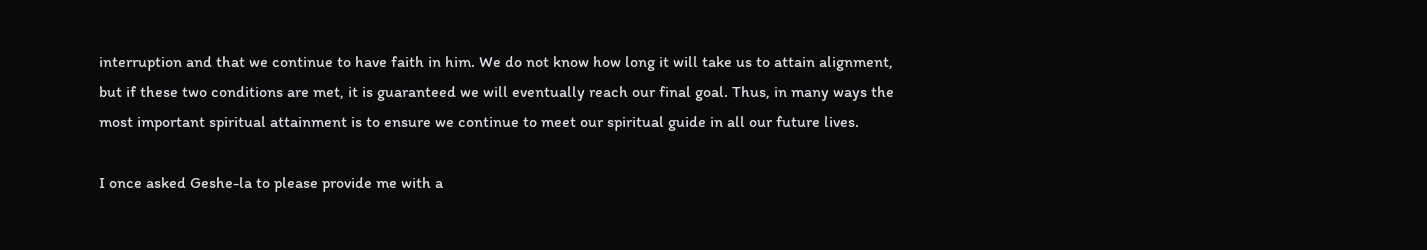interruption and that we continue to have faith in him. We do not know how long it will take us to attain alignment, but if these two conditions are met, it is guaranteed we will eventually reach our final goal. Thus, in many ways the most important spiritual attainment is to ensure we continue to meet our spiritual guide in all our future lives.

I once asked Geshe-la to please provide me with a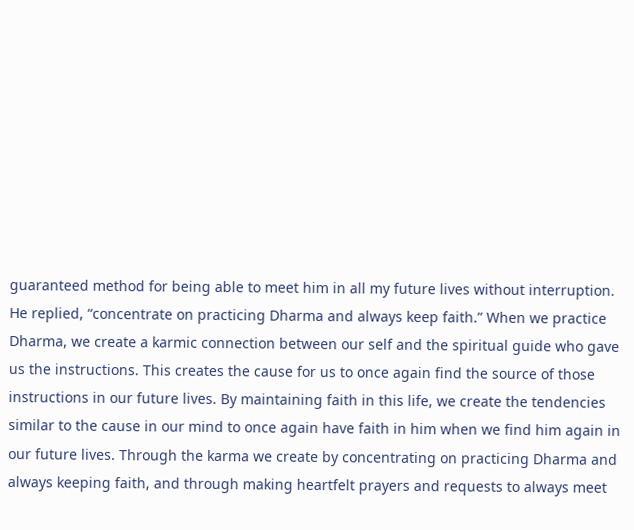guaranteed method for being able to meet him in all my future lives without interruption. He replied, “concentrate on practicing Dharma and always keep faith.” When we practice Dharma, we create a karmic connection between our self and the spiritual guide who gave us the instructions. This creates the cause for us to once again find the source of those instructions in our future lives. By maintaining faith in this life, we create the tendencies similar to the cause in our mind to once again have faith in him when we find him again in our future lives. Through the karma we create by concentrating on practicing Dharma and always keeping faith, and through making heartfelt prayers and requests to always meet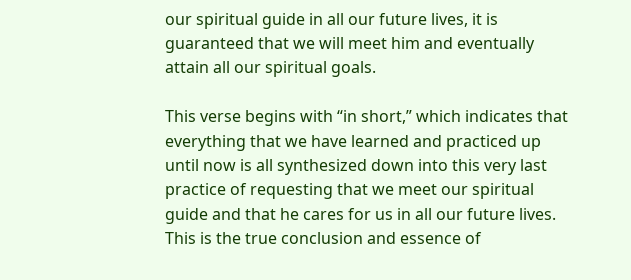our spiritual guide in all our future lives, it is guaranteed that we will meet him and eventually attain all our spiritual goals.

This verse begins with “in short,” which indicates that everything that we have learned and practiced up until now is all synthesized down into this very last practice of requesting that we meet our spiritual guide and that he cares for us in all our future lives. This is the true conclusion and essence of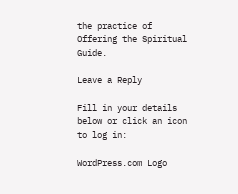the practice of Offering the Spiritual Guide.

Leave a Reply

Fill in your details below or click an icon to log in:

WordPress.com Logo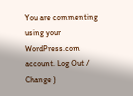You are commenting using your WordPress.com account. Log Out /  Change )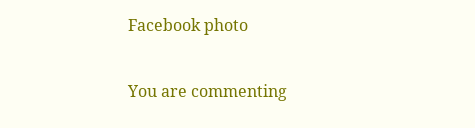Facebook photo

You are commenting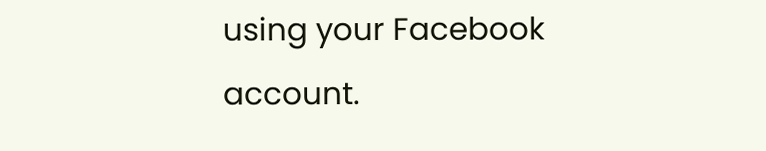using your Facebook account.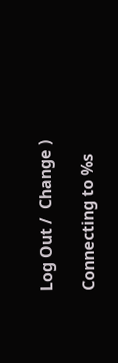Log Out /  Change )

Connecting to %s